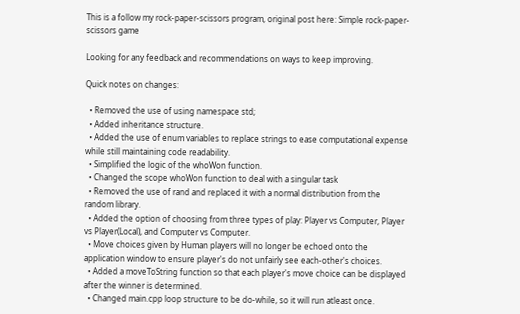This is a follow my rock-paper-scissors program, original post here: Simple rock-paper-scissors game

Looking for any feedback and recommendations on ways to keep improving.

Quick notes on changes:

  • Removed the use of using namespace std;
  • Added inheritance structure.
  • Added the use of enum variables to replace strings to ease computational expense while still maintaining code readability.
  • Simplified the logic of the whoWon function.
  • Changed the scope whoWon function to deal with a singular task
  • Removed the use of rand and replaced it with a normal distribution from the random library.
  • Added the option of choosing from three types of play: Player vs Computer, Player vs Player(Local), and Computer vs Computer.
  • Move choices given by Human players will no longer be echoed onto the application window to ensure player's do not unfairly see each-other's choices.
  • Added a moveToString function so that each player's move choice can be displayed after the winner is determined.
  • Changed main.cpp loop structure to be do-while, so it will run atleast once.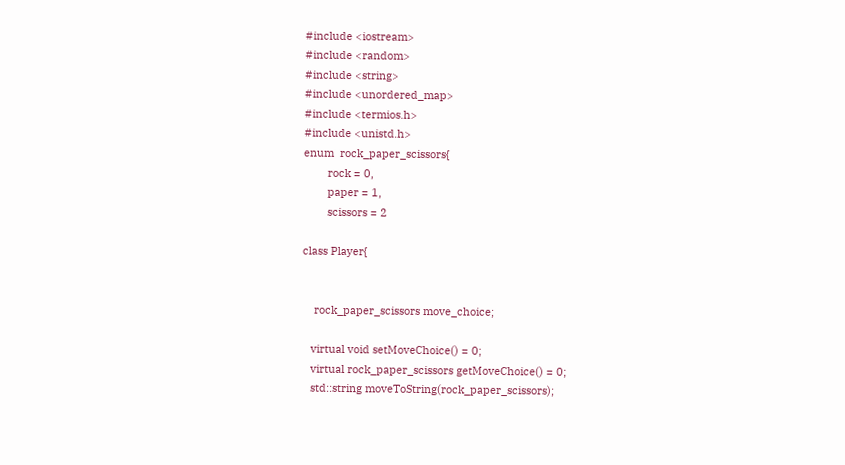#include <iostream>
#include <random>
#include <string>
#include <unordered_map>
#include <termios.h>
#include <unistd.h>
enum  rock_paper_scissors{
        rock = 0,
        paper = 1,
        scissors = 2

class Player{


    rock_paper_scissors move_choice;

   virtual void setMoveChoice() = 0;
   virtual rock_paper_scissors getMoveChoice() = 0;
   std::string moveToString(rock_paper_scissors);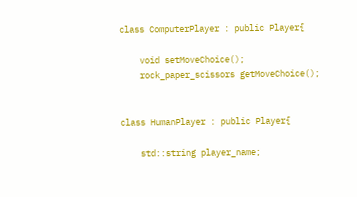class ComputerPlayer : public Player{

    void setMoveChoice();
    rock_paper_scissors getMoveChoice();


class HumanPlayer : public Player{

    std::string player_name;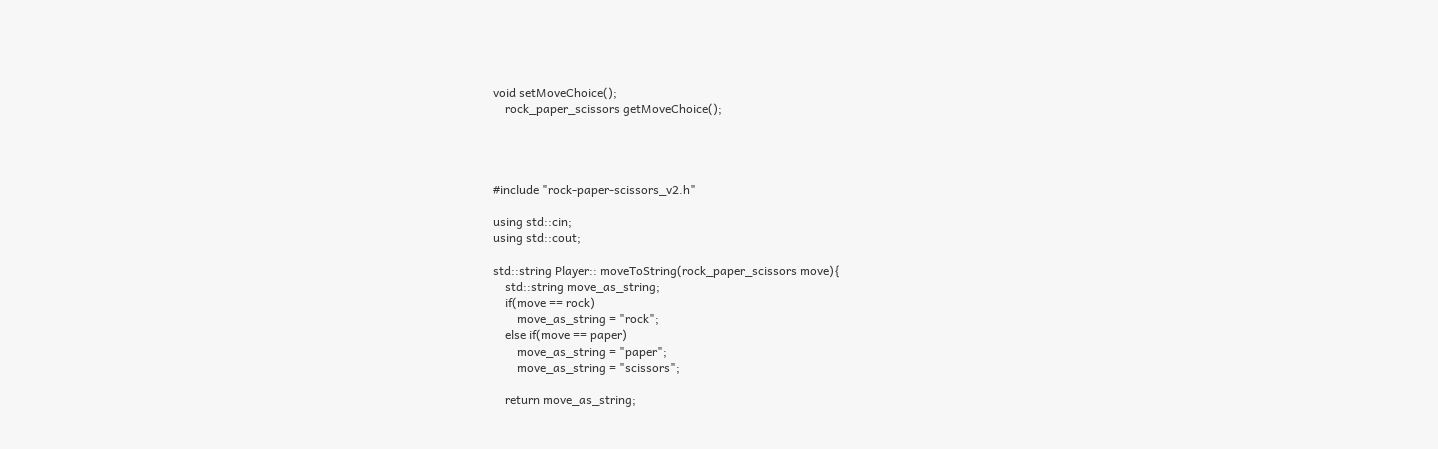void setMoveChoice();
    rock_paper_scissors getMoveChoice();




#include "rock-paper-scissors_v2.h"

using std::cin;
using std::cout;

std::string Player:: moveToString(rock_paper_scissors move){
    std::string move_as_string;
    if(move == rock)
        move_as_string = "rock";
    else if(move == paper)
        move_as_string = "paper";
        move_as_string = "scissors";

    return move_as_string;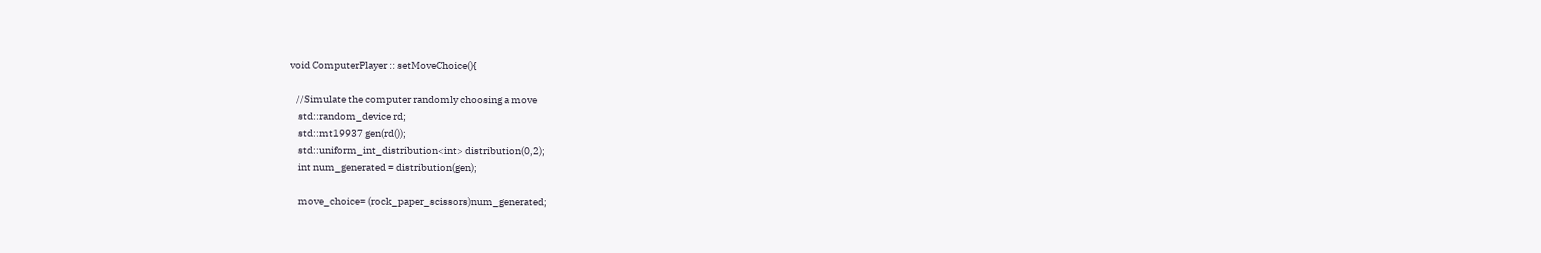void ComputerPlayer :: setMoveChoice(){

   //Simulate the computer randomly choosing a move
    std::random_device rd;
    std::mt19937 gen(rd());
    std::uniform_int_distribution<int> distribution(0,2);
    int num_generated = distribution(gen);

    move_choice= (rock_paper_scissors)num_generated;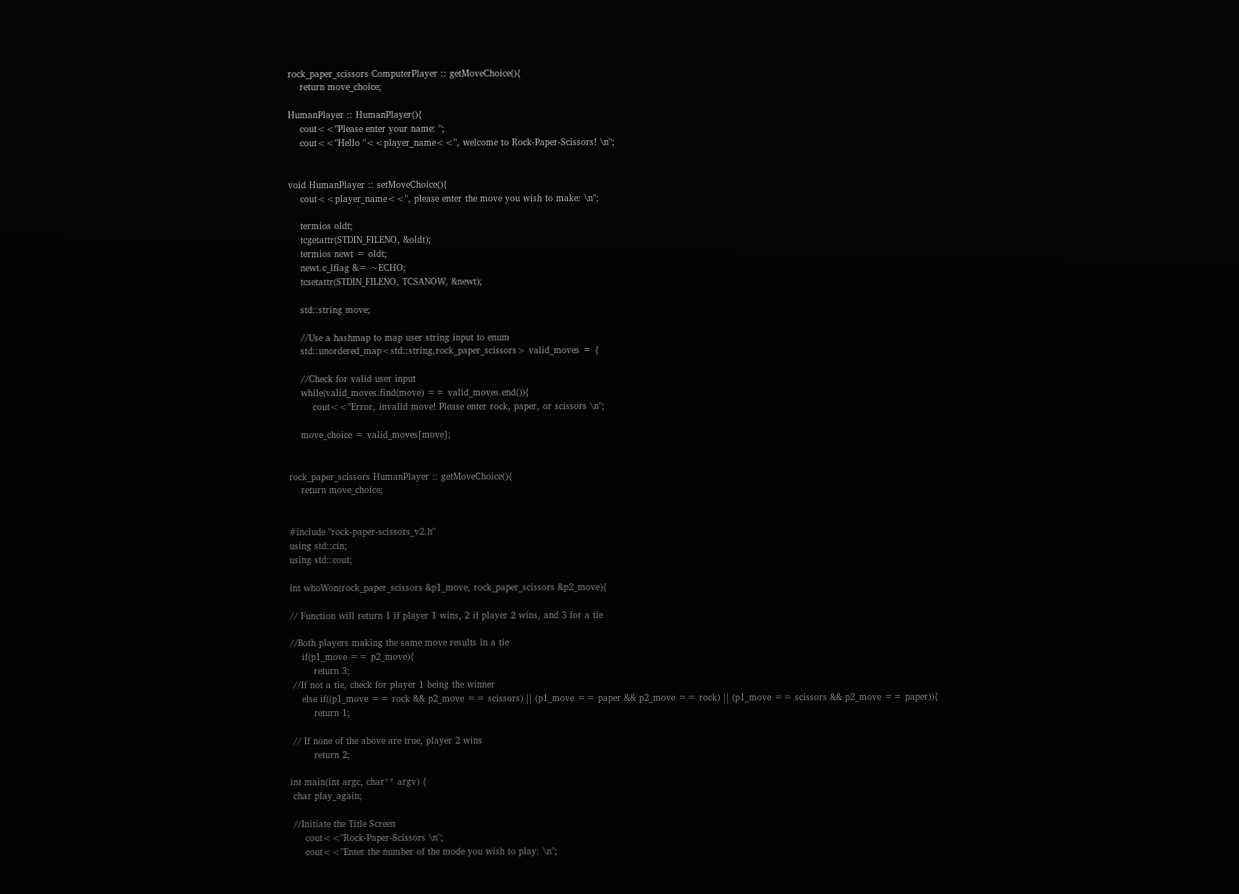rock_paper_scissors ComputerPlayer :: getMoveChoice(){
    return move_choice;

HumanPlayer :: HumanPlayer(){
    cout<<"Please enter your name: ";
    cout<<"Hello "<<player_name<<", welcome to Rock-Paper-Scissors! \n";


void HumanPlayer :: setMoveChoice(){
    cout<<player_name<<", please enter the move you wish to make: \n";

    termios oldt;
    tcgetattr(STDIN_FILENO, &oldt);
    termios newt = oldt;
    newt.c_lflag &= ~ECHO;
    tcsetattr(STDIN_FILENO, TCSANOW, &newt);

    std::string move;

    //Use a hashmap to map user string input to enum
    std::unordered_map<std::string,rock_paper_scissors> valid_moves = {

    //Check for valid user input
    while(valid_moves.find(move) == valid_moves.end()){
        cout<<"Error, invalid move! Please enter rock, paper, or scissors \n";

    move_choice = valid_moves[move];


rock_paper_scissors HumanPlayer :: getMoveChoice(){
    return move_choice;


#include "rock-paper-scissors_v2.h"
using std::cin;
using std::cout;

int whoWon(rock_paper_scissors &p1_move, rock_paper_scissors &p2_move){

// Function will return 1 if player 1 wins, 2 if player 2 wins, and 3 for a tie

//Both players making the same move results in a tie
    if(p1_move == p2_move){
        return 3;
 //If not a tie, check for player 1 being the winner
    else if((p1_move == rock && p2_move == scissors) || (p1_move == paper && p2_move == rock) || (p1_move == scissors && p2_move == paper)){
        return 1;

 // If none of the above are true, player 2 wins
        return 2;

int main(int argc, char** argv) {
 char play_again;

 //Initiate the Title Screen
     cout<<"Rock-Paper-Scissors \n";
     cout<<"Enter the number of the mode you wish to play: \n";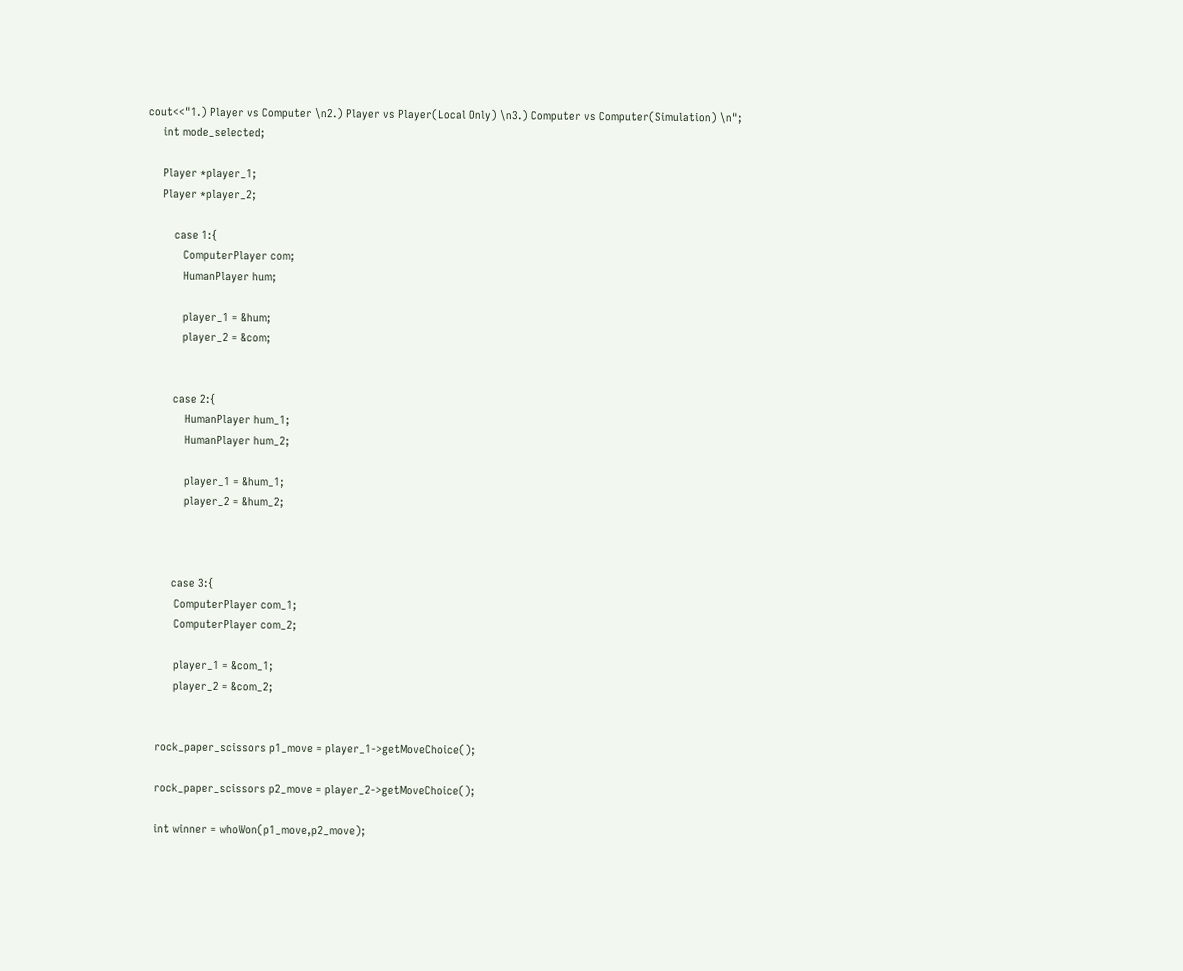cout<<"1.) Player vs Computer \n2.) Player vs Player(Local Only) \n3.) Computer vs Computer(Simulation) \n";
     int mode_selected;

     Player *player_1;
     Player *player_2;

         case 1:{
            ComputerPlayer com;
            HumanPlayer hum;

            player_1 = &hum;
            player_2 = &com;


         case 2:{
             HumanPlayer hum_1;
             HumanPlayer hum_2;

             player_1 = &hum_1;
             player_2 = &hum_2;



         case 3:{
          ComputerPlayer com_1;
          ComputerPlayer com_2;

          player_1 = &com_1;
          player_2 = &com_2;


    rock_paper_scissors p1_move = player_1->getMoveChoice();

    rock_paper_scissors p2_move = player_2->getMoveChoice();

    int winner = whoWon(p1_move,p2_move);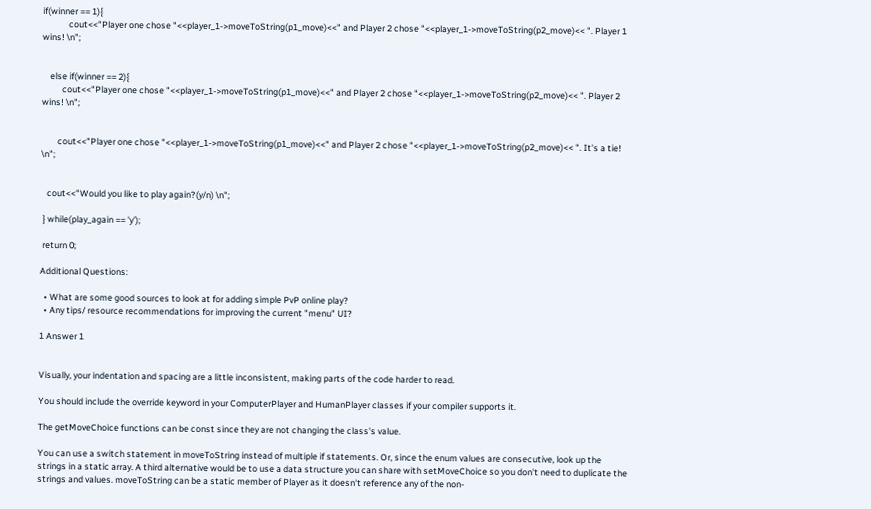if(winner == 1){
             cout<<"Player one chose "<<player_1->moveToString(p1_move)<<" and Player 2 chose "<<player_1->moveToString(p2_move)<< ". Player 1 wins! \n";


    else if(winner == 2){
          cout<<"Player one chose "<<player_1->moveToString(p1_move)<<" and Player 2 chose "<<player_1->moveToString(p2_move)<< ". Player 2 wins! \n";


        cout<<"Player one chose "<<player_1->moveToString(p1_move)<<" and Player 2 chose "<<player_1->moveToString(p2_move)<< ". It's a tie! \n";


   cout<<"Would you like to play again?(y/n) \n";

 } while(play_again == 'y');

 return 0;

Additional Questions:

  • What are some good sources to look at for adding simple PvP online play?
  • Any tips/ resource recommendations for improving the current "menu" UI?

1 Answer 1


Visually, your indentation and spacing are a little inconsistent, making parts of the code harder to read.

You should include the override keyword in your ComputerPlayer and HumanPlayer classes if your compiler supports it.

The getMoveChoice functions can be const since they are not changing the class's value.

You can use a switch statement in moveToString instead of multiple if statements. Or, since the enum values are consecutive, look up the strings in a static array. A third alternative would be to use a data structure you can share with setMoveChoice so you don't need to duplicate the strings and values. moveToString can be a static member of Player as it doesn't reference any of the non-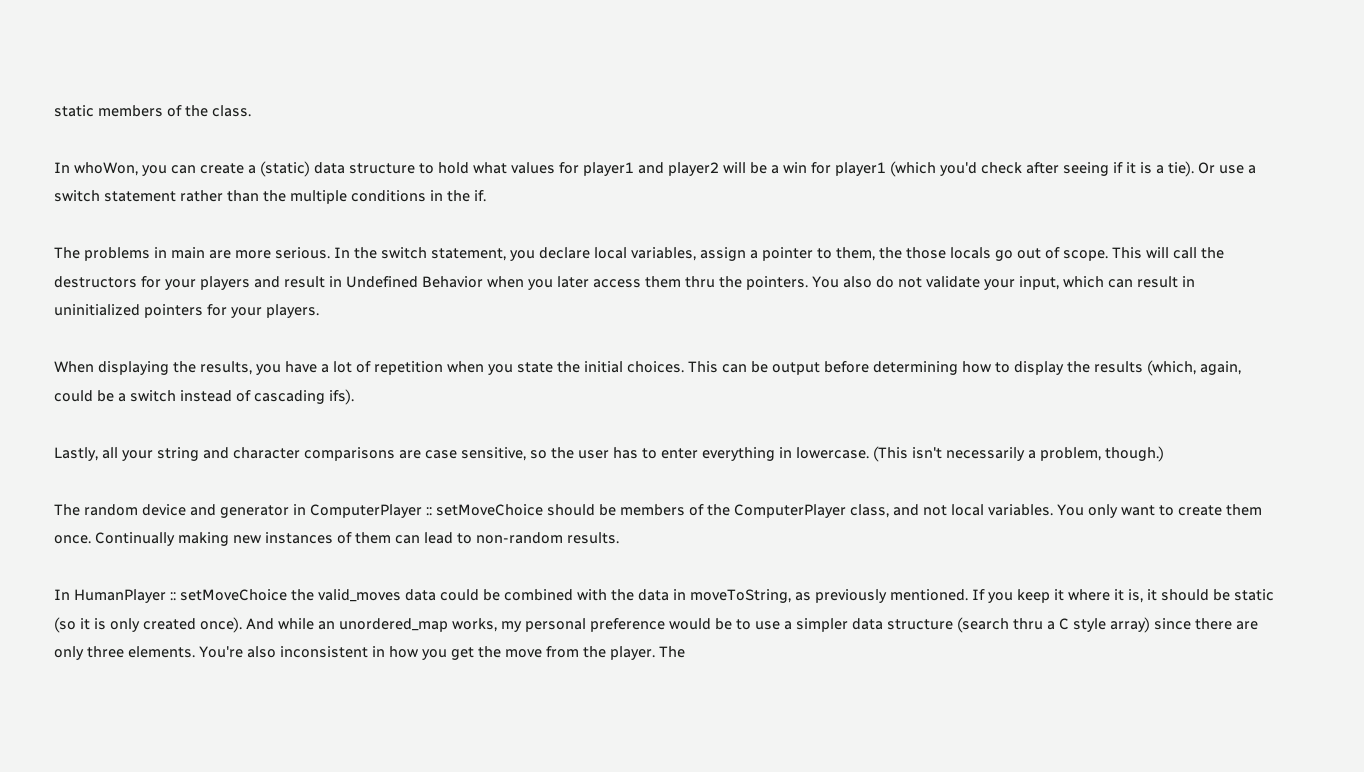static members of the class.

In whoWon, you can create a (static) data structure to hold what values for player1 and player2 will be a win for player1 (which you'd check after seeing if it is a tie). Or use a switch statement rather than the multiple conditions in the if.

The problems in main are more serious. In the switch statement, you declare local variables, assign a pointer to them, the those locals go out of scope. This will call the destructors for your players and result in Undefined Behavior when you later access them thru the pointers. You also do not validate your input, which can result in uninitialized pointers for your players.

When displaying the results, you have a lot of repetition when you state the initial choices. This can be output before determining how to display the results (which, again, could be a switch instead of cascading ifs).

Lastly, all your string and character comparisons are case sensitive, so the user has to enter everything in lowercase. (This isn't necessarily a problem, though.)

The random device and generator in ComputerPlayer :: setMoveChoice should be members of the ComputerPlayer class, and not local variables. You only want to create them once. Continually making new instances of them can lead to non-random results.

In HumanPlayer :: setMoveChoice the valid_moves data could be combined with the data in moveToString, as previously mentioned. If you keep it where it is, it should be static (so it is only created once). And while an unordered_map works, my personal preference would be to use a simpler data structure (search thru a C style array) since there are only three elements. You're also inconsistent in how you get the move from the player. The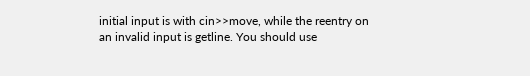initial input is with cin>>move, while the reentry on an invalid input is getline. You should use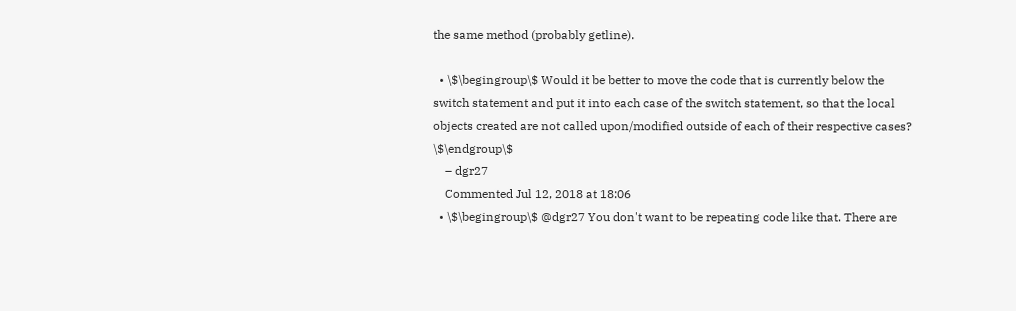the same method (probably getline).

  • \$\begingroup\$ Would it be better to move the code that is currently below the switch statement and put it into each case of the switch statement, so that the local objects created are not called upon/modified outside of each of their respective cases? \$\endgroup\$
    – dgr27
    Commented Jul 12, 2018 at 18:06
  • \$\begingroup\$ @dgr27 You don't want to be repeating code like that. There are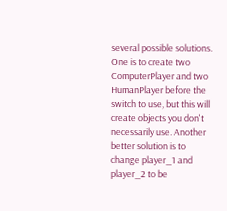several possible solutions. One is to create two ComputerPlayer and two HumanPlayer before the switch to use, but this will create objects you don't necessarily use. Another better solution is to change player_1 and player_2 to be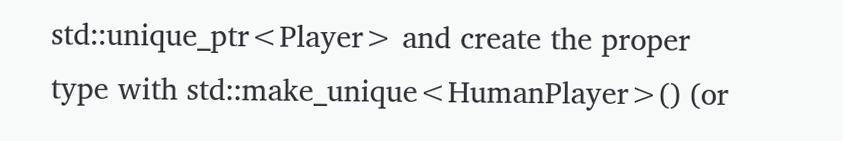std::unique_ptr<Player> and create the proper type with std::make_unique<HumanPlayer>() (or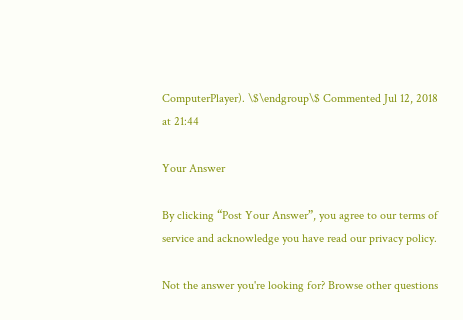ComputerPlayer). \$\endgroup\$ Commented Jul 12, 2018 at 21:44

Your Answer

By clicking “Post Your Answer”, you agree to our terms of service and acknowledge you have read our privacy policy.

Not the answer you're looking for? Browse other questions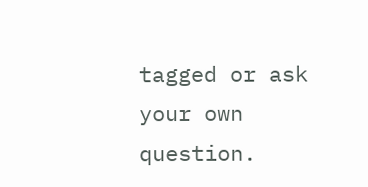tagged or ask your own question.